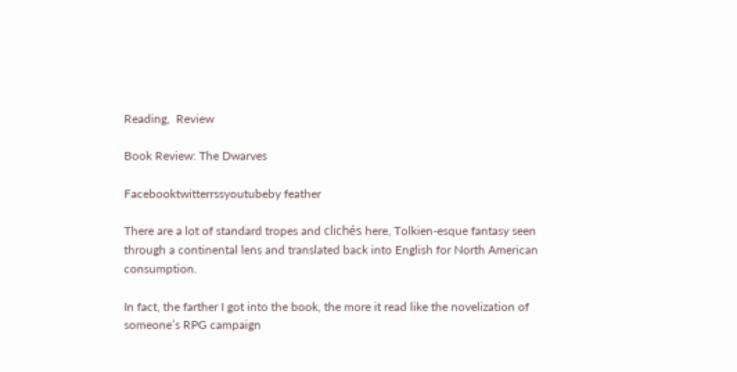Reading,  Review

Book Review: The Dwarves

Facebooktwitterrssyoutubeby feather

There are a lot of standard tropes and clichés here, Tolkien-esque fantasy seen through a continental lens and translated back into English for North American consumption.

In fact, the farther I got into the book, the more it read like the novelization of someone’s RPG campaign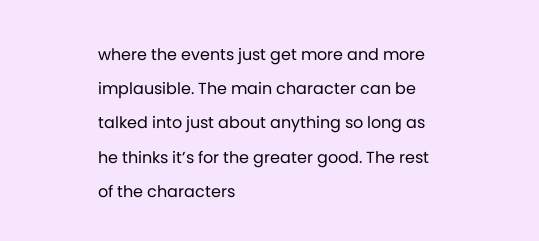where the events just get more and more implausible. The main character can be talked into just about anything so long as he thinks it’s for the greater good. The rest of the characters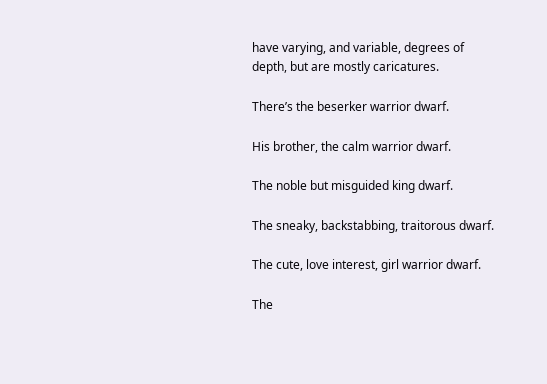have varying, and variable, degrees of depth, but are mostly caricatures.

There’s the beserker warrior dwarf.

His brother, the calm warrior dwarf.

The noble but misguided king dwarf.

The sneaky, backstabbing, traitorous dwarf.

The cute, love interest, girl warrior dwarf.

The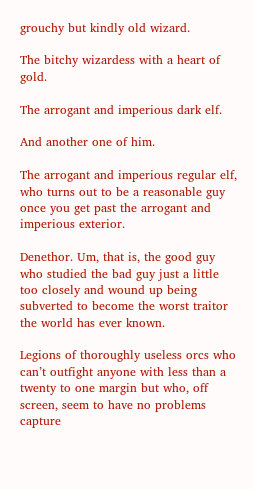grouchy but kindly old wizard.

The bitchy wizardess with a heart of gold.

The arrogant and imperious dark elf.

And another one of him.

The arrogant and imperious regular elf, who turns out to be a reasonable guy once you get past the arrogant and imperious exterior.

Denethor. Um, that is, the good guy who studied the bad guy just a little too closely and wound up being subverted to become the worst traitor the world has ever known.

Legions of thoroughly useless orcs who can’t outfight anyone with less than a twenty to one margin but who, off screen, seem to have no problems capture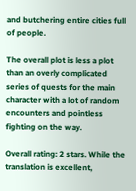and butchering entire cities full of people.

The overall plot is less a plot than an overly complicated series of quests for the main character with a lot of random encounters and pointless fighting on the way.

Overall rating: 2 stars. While the translation is excellent,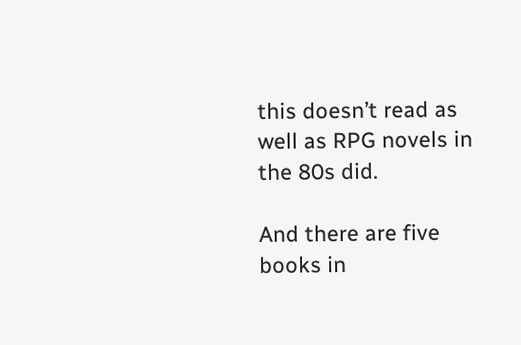this doesn’t read as well as RPG novels in the 80s did.

And there are five books in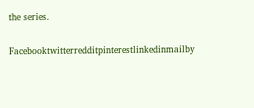the series.

Facebooktwitterredditpinterestlinkedinmailby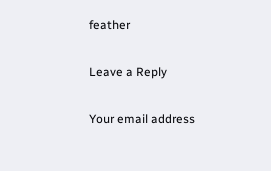feather

Leave a Reply

Your email address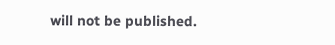will not be published.